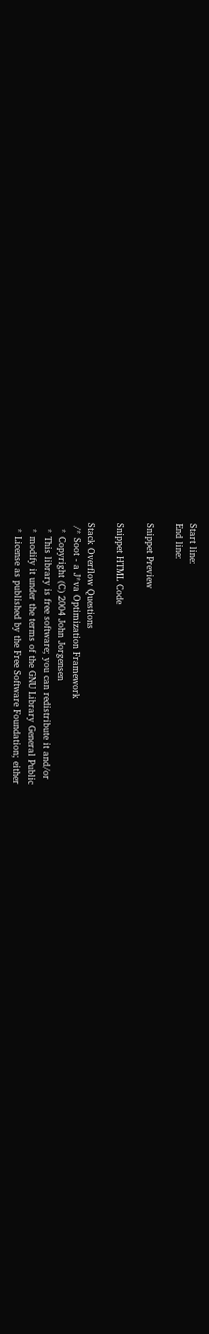Start line:
End line:

Snippet Preview

Snippet HTML Code

Stack Overflow Questions
 /* Soot - a J*va Optimization Framework
  * Copyright (C) 2004 John Jorgensen
  * This library is free software; you can redistribute it and/or
  * modify it under the terms of the GNU Library General Public
  * License as published by the Free Software Foundation; either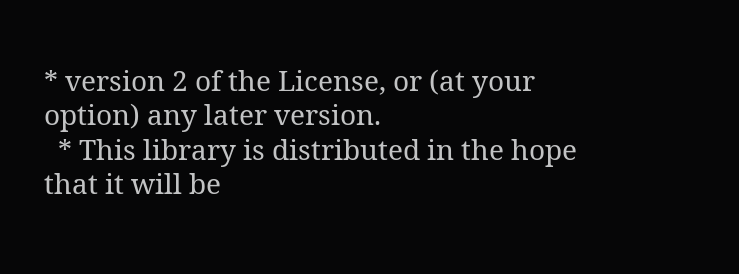* version 2 of the License, or (at your option) any later version.
  * This library is distributed in the hope that it will be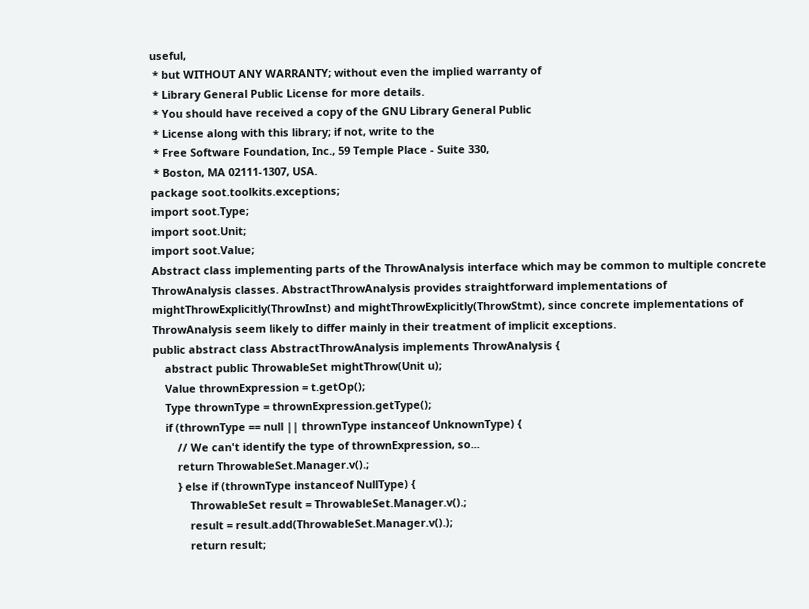useful,
 * but WITHOUT ANY WARRANTY; without even the implied warranty of
 * Library General Public License for more details.
 * You should have received a copy of the GNU Library General Public
 * License along with this library; if not, write to the
 * Free Software Foundation, Inc., 59 Temple Place - Suite 330,
 * Boston, MA 02111-1307, USA.
package soot.toolkits.exceptions;
import soot.Type;
import soot.Unit;
import soot.Value;
Abstract class implementing parts of the ThrowAnalysis interface which may be common to multiple concrete ThrowAnalysis classes. AbstractThrowAnalysis provides straightforward implementations of mightThrowExplicitly(ThrowInst) and mightThrowExplicitly(ThrowStmt), since concrete implementations of ThrowAnalysis seem likely to differ mainly in their treatment of implicit exceptions.
public abstract class AbstractThrowAnalysis implements ThrowAnalysis {
    abstract public ThrowableSet mightThrow(Unit u);
    Value thrownExpression = t.getOp();
    Type thrownType = thrownExpression.getType();
    if (thrownType == null || thrownType instanceof UnknownType) {
        // We can't identify the type of thrownExpression, so...
        return ThrowableSet.Manager.v().;
        } else if (thrownType instanceof NullType) {
            ThrowableSet result = ThrowableSet.Manager.v().;
            result = result.add(ThrowableSet.Manager.v().);
            return result;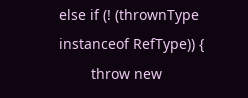else if (! (thrownType instanceof RefType)) {
        throw new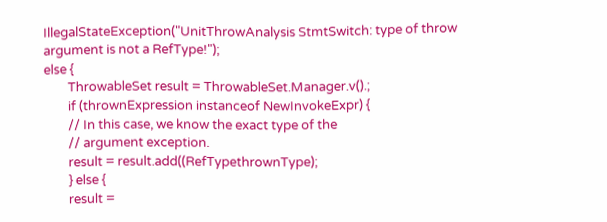IllegalStateException("UnitThrowAnalysis StmtSwitch: type of throw argument is not a RefType!");
else {
        ThrowableSet result = ThrowableSet.Manager.v().;
        if (thrownExpression instanceof NewInvokeExpr) {
        // In this case, we know the exact type of the
        // argument exception.
        result = result.add((RefTypethrownType);
        } else {
        result =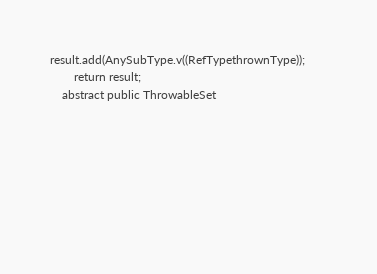result.add(AnySubType.v((RefTypethrownType));
        return result;
    abstract public ThrowableSet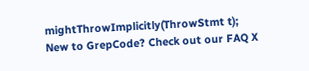mightThrowImplicitly(ThrowStmt t);
New to GrepCode? Check out our FAQ X